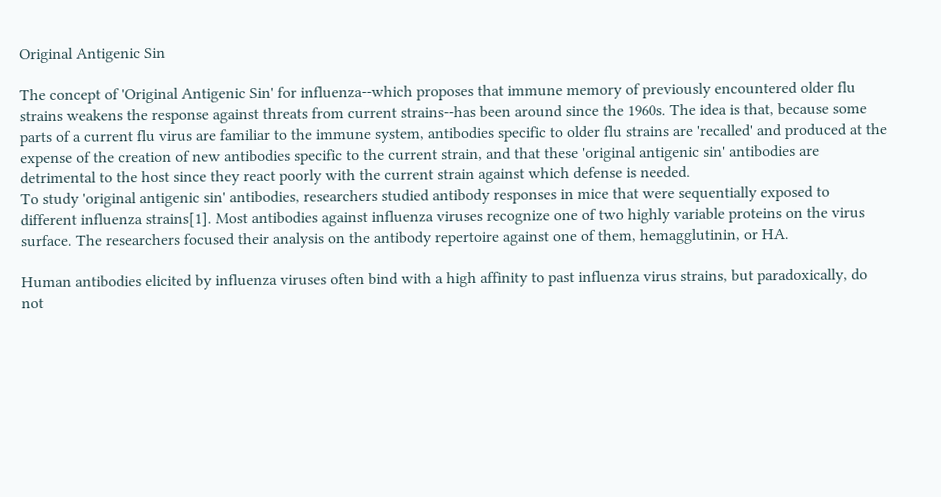Original Antigenic Sin

The concept of 'Original Antigenic Sin' for influenza--which proposes that immune memory of previously encountered older flu strains weakens the response against threats from current strains--has been around since the 1960s. The idea is that, because some parts of a current flu virus are familiar to the immune system, antibodies specific to older flu strains are 'recalled' and produced at the expense of the creation of new antibodies specific to the current strain, and that these 'original antigenic sin' antibodies are detrimental to the host since they react poorly with the current strain against which defense is needed.
To study 'original antigenic sin' antibodies, researchers studied antibody responses in mice that were sequentially exposed to different influenza strains[1]. Most antibodies against influenza viruses recognize one of two highly variable proteins on the virus surface. The researchers focused their analysis on the antibody repertoire against one of them, hemagglutinin, or HA.

Human antibodies elicited by influenza viruses often bind with a high affinity to past influenza virus strains, but paradoxically, do not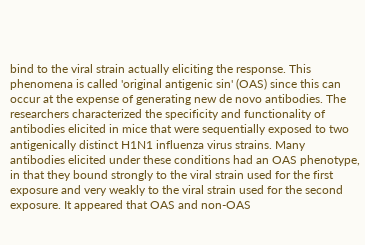bind to the viral strain actually eliciting the response. This phenomena is called 'original antigenic sin' (OAS) since this can occur at the expense of generating new de novo antibodies. The researchers characterized the specificity and functionality of antibodies elicited in mice that were sequentially exposed to two antigenically distinct H1N1 influenza virus strains. Many antibodies elicited under these conditions had an OAS phenotype, in that they bound strongly to the viral strain used for the first exposure and very weakly to the viral strain used for the second exposure. It appeared that OAS and non-OAS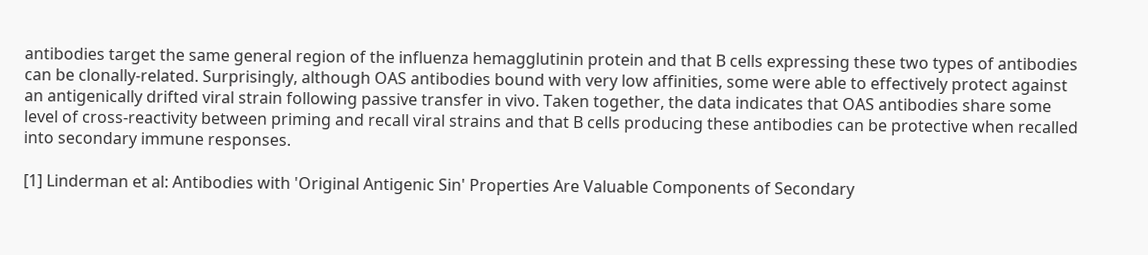antibodies target the same general region of the influenza hemagglutinin protein and that B cells expressing these two types of antibodies can be clonally-related. Surprisingly, although OAS antibodies bound with very low affinities, some were able to effectively protect against an antigenically drifted viral strain following passive transfer in vivo. Taken together, the data indicates that OAS antibodies share some level of cross-reactivity between priming and recall viral strains and that B cells producing these antibodies can be protective when recalled into secondary immune responses.

[1] Linderman et al: Antibodies with 'Original Antigenic Sin' Properties Are Valuable Components of Secondary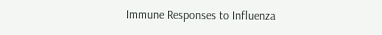Immune Responses to Influenza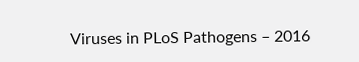Viruses in PLoS Pathogens – 2016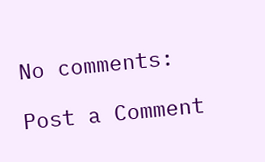No comments:

Post a Comment